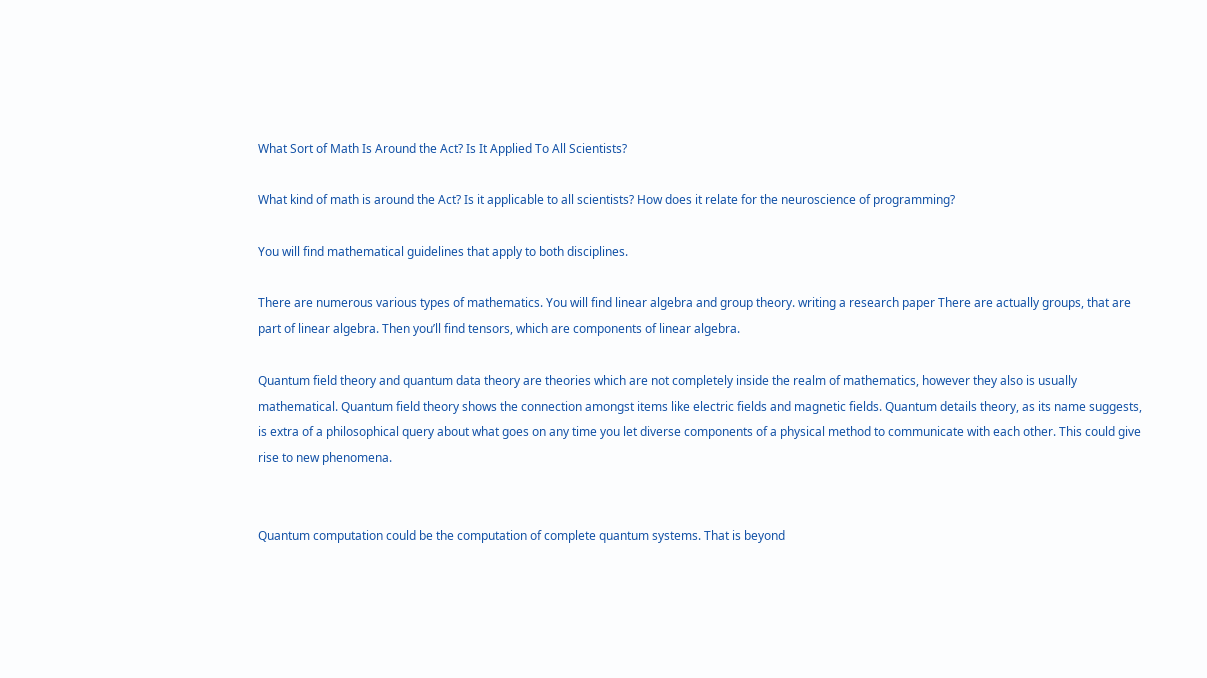What Sort of Math Is Around the Act? Is It Applied To All Scientists?

What kind of math is around the Act? Is it applicable to all scientists? How does it relate for the neuroscience of programming?

You will find mathematical guidelines that apply to both disciplines.

There are numerous various types of mathematics. You will find linear algebra and group theory. writing a research paper There are actually groups, that are part of linear algebra. Then you’ll find tensors, which are components of linear algebra.

Quantum field theory and quantum data theory are theories which are not completely inside the realm of mathematics, however they also is usually mathematical. Quantum field theory shows the connection amongst items like electric fields and magnetic fields. Quantum details theory, as its name suggests, is extra of a philosophical query about what goes on any time you let diverse components of a physical method to communicate with each other. This could give rise to new phenomena.


Quantum computation could be the computation of complete quantum systems. That is beyond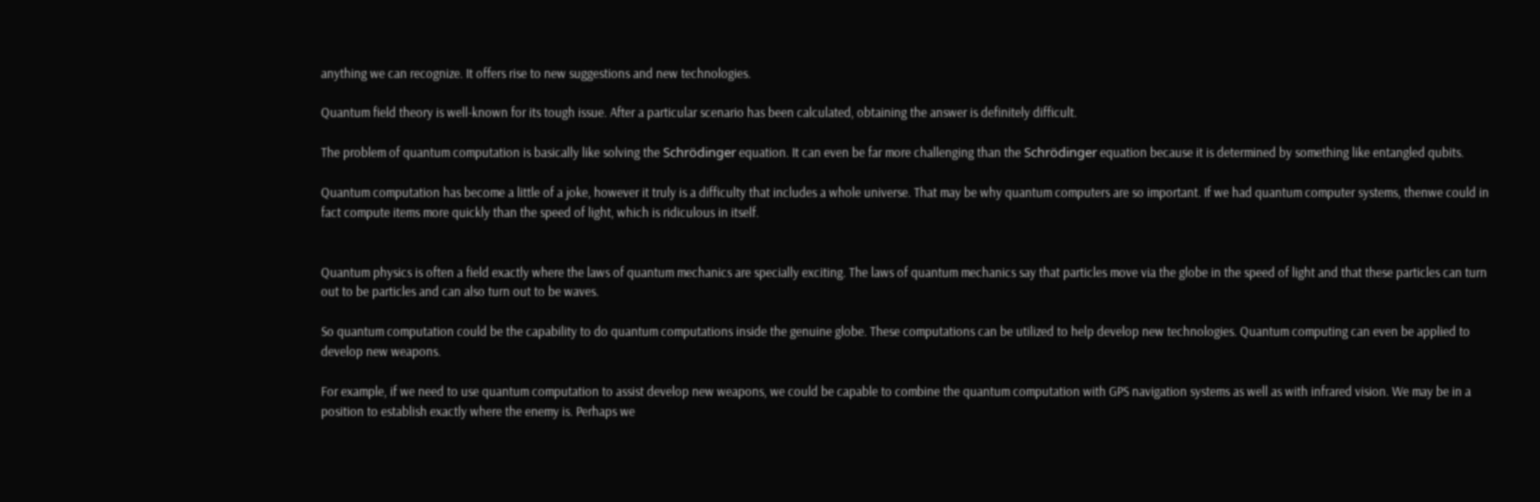anything we can recognize. It offers rise to new suggestions and new technologies.

Quantum field theory is well-known for its tough issue. After a particular scenario has been calculated, obtaining the answer is definitely difficult.

The problem of quantum computation is basically like solving the Schrödinger equation. It can even be far more challenging than the Schrödinger equation because it is determined by something like entangled qubits.

Quantum computation has become a little of a joke, however it truly is a difficulty that includes a whole universe. That may be why quantum computers are so important. If we had quantum computer systems, thenwe could in fact compute items more quickly than the speed of light, which is ridiculous in itself.


Quantum physics is often a field exactly where the laws of quantum mechanics are specially exciting. The laws of quantum mechanics say that particles move via the globe in the speed of light and that these particles can turn out to be particles and can also turn out to be waves.

So quantum computation could be the capability to do quantum computations inside the genuine globe. These computations can be utilized to help develop new technologies. Quantum computing can even be applied to develop new weapons.

For example, if we need to use quantum computation to assist develop new weapons, we could be capable to combine the quantum computation with GPS navigation systems as well as with infrared vision. We may be in a position to establish exactly where the enemy is. Perhaps we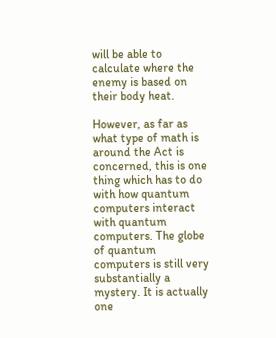will be able to calculate where the enemy is based on their body heat.

However, as far as what type of math is around the Act is concerned, this is one thing which has to do with how quantum computers interact with quantum computers. The globe of quantum computers is still very substantially a mystery. It is actually one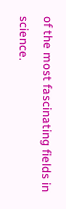of the most fascinating fields in science.